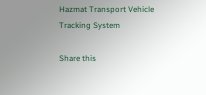Hazmat Transport Vehicle Tracking System

Share this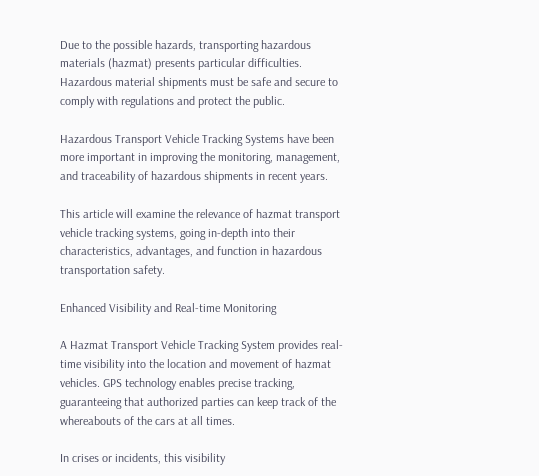Due to the possible hazards, transporting hazardous materials (hazmat) presents particular difficulties. Hazardous material shipments must be safe and secure to comply with regulations and protect the public.

Hazardous Transport Vehicle Tracking Systems have been more important in improving the monitoring, management, and traceability of hazardous shipments in recent years.

This article will examine the relevance of hazmat transport vehicle tracking systems, going in-depth into their characteristics, advantages, and function in hazardous transportation safety.

Enhanced Visibility and Real-time Monitoring

A Hazmat Transport Vehicle Tracking System provides real-time visibility into the location and movement of hazmat vehicles. GPS technology enables precise tracking, guaranteeing that authorized parties can keep track of the whereabouts of the cars at all times.

In crises or incidents, this visibility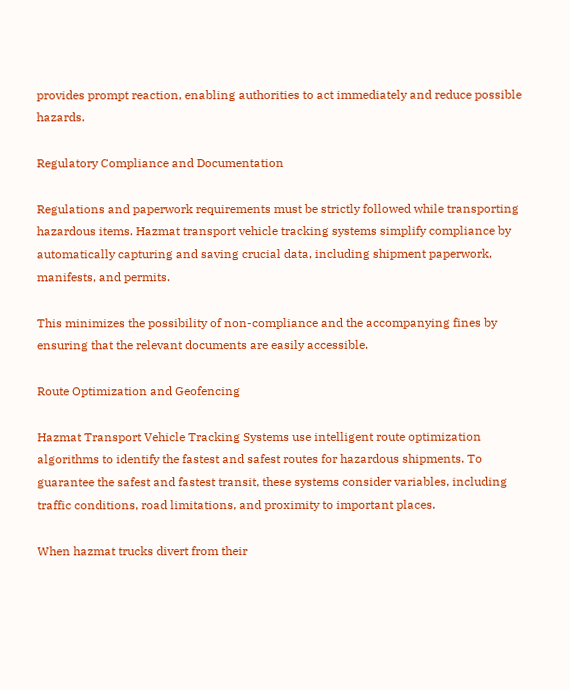provides prompt reaction, enabling authorities to act immediately and reduce possible hazards.

Regulatory Compliance and Documentation

Regulations and paperwork requirements must be strictly followed while transporting hazardous items. Hazmat transport vehicle tracking systems simplify compliance by automatically capturing and saving crucial data, including shipment paperwork, manifests, and permits.

This minimizes the possibility of non-compliance and the accompanying fines by ensuring that the relevant documents are easily accessible.

Route Optimization and Geofencing

Hazmat Transport Vehicle Tracking Systems use intelligent route optimization algorithms to identify the fastest and safest routes for hazardous shipments. To guarantee the safest and fastest transit, these systems consider variables, including traffic conditions, road limitations, and proximity to important places.

When hazmat trucks divert from their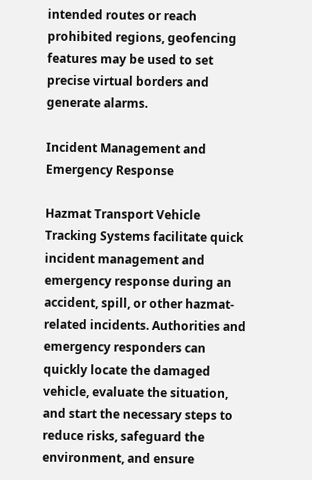intended routes or reach prohibited regions, geofencing features may be used to set precise virtual borders and generate alarms.

Incident Management and Emergency Response

Hazmat Transport Vehicle Tracking Systems facilitate quick incident management and emergency response during an accident, spill, or other hazmat-related incidents. Authorities and emergency responders can quickly locate the damaged vehicle, evaluate the situation, and start the necessary steps to reduce risks, safeguard the environment, and ensure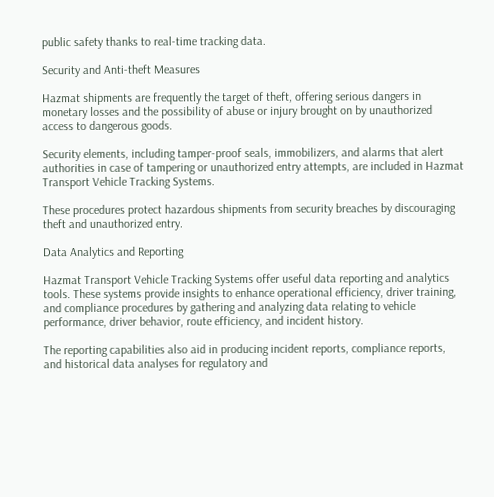public safety thanks to real-time tracking data.

Security and Anti-theft Measures

Hazmat shipments are frequently the target of theft, offering serious dangers in monetary losses and the possibility of abuse or injury brought on by unauthorized access to dangerous goods.

Security elements, including tamper-proof seals, immobilizers, and alarms that alert authorities in case of tampering or unauthorized entry attempts, are included in Hazmat Transport Vehicle Tracking Systems.

These procedures protect hazardous shipments from security breaches by discouraging theft and unauthorized entry.

Data Analytics and Reporting

Hazmat Transport Vehicle Tracking Systems offer useful data reporting and analytics tools. These systems provide insights to enhance operational efficiency, driver training, and compliance procedures by gathering and analyzing data relating to vehicle performance, driver behavior, route efficiency, and incident history.

The reporting capabilities also aid in producing incident reports, compliance reports, and historical data analyses for regulatory and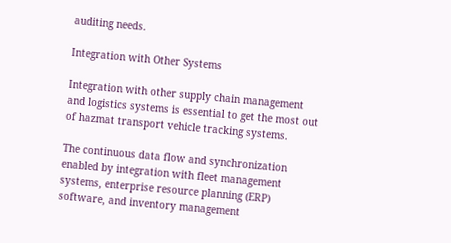auditing needs.

Integration with Other Systems

Integration with other supply chain management and logistics systems is essential to get the most out of hazmat transport vehicle tracking systems.

The continuous data flow and synchronization enabled by integration with fleet management systems, enterprise resource planning (ERP) software, and inventory management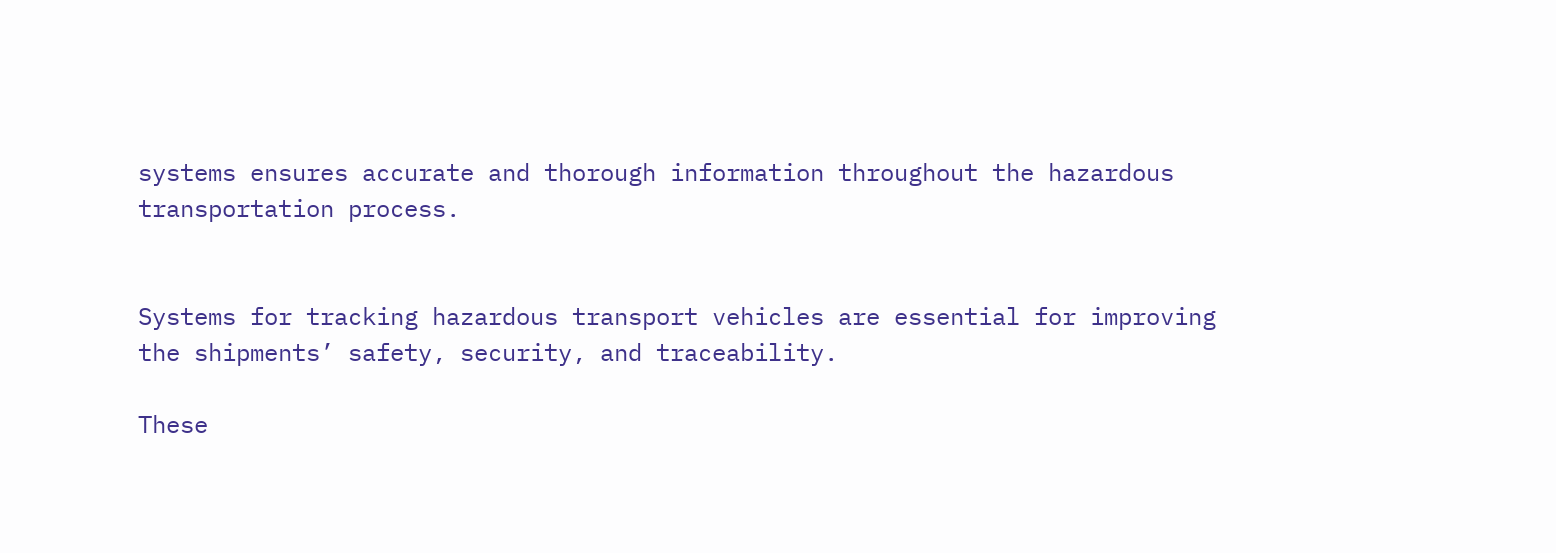systems ensures accurate and thorough information throughout the hazardous transportation process.


Systems for tracking hazardous transport vehicles are essential for improving the shipments’ safety, security, and traceability.

These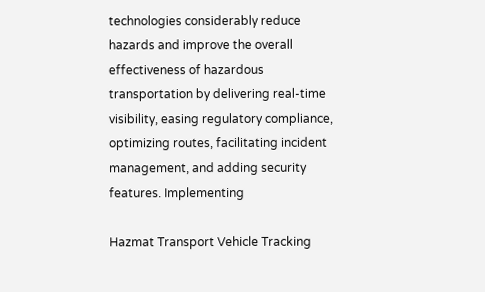technologies considerably reduce hazards and improve the overall effectiveness of hazardous transportation by delivering real-time visibility, easing regulatory compliance, optimizing routes, facilitating incident management, and adding security features. Implementing

Hazmat Transport Vehicle Tracking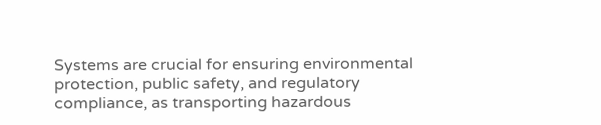Systems are crucial for ensuring environmental protection, public safety, and regulatory compliance, as transporting hazardous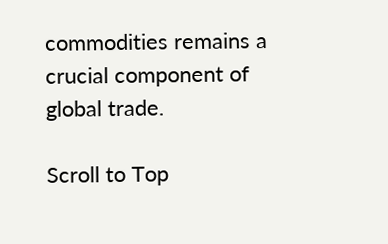commodities remains a crucial component of global trade.

Scroll to Top